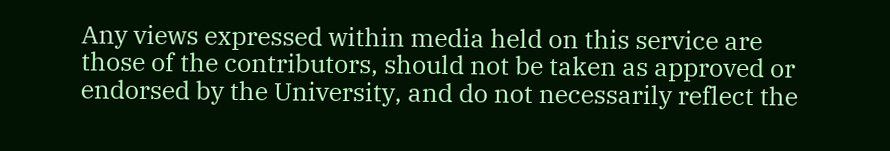Any views expressed within media held on this service are those of the contributors, should not be taken as approved or endorsed by the University, and do not necessarily reflect the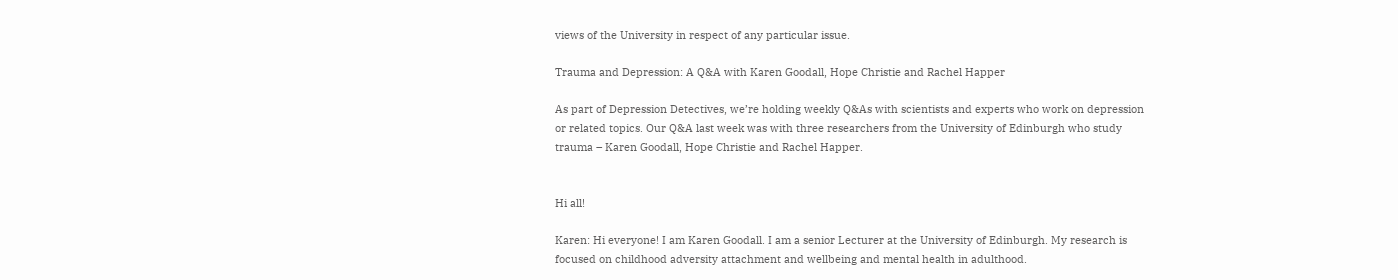views of the University in respect of any particular issue.

Trauma and Depression: A Q&A with Karen Goodall, Hope Christie and Rachel Happer

As part of Depression Detectives, we’re holding weekly Q&As with scientists and experts who work on depression or related topics. Our Q&A last week was with three researchers from the University of Edinburgh who study trauma – Karen Goodall, Hope Christie and Rachel Happer.


Hi all!

Karen: Hi everyone! I am Karen Goodall. I am a senior Lecturer at the University of Edinburgh. My research is focused on childhood adversity attachment and wellbeing and mental health in adulthood.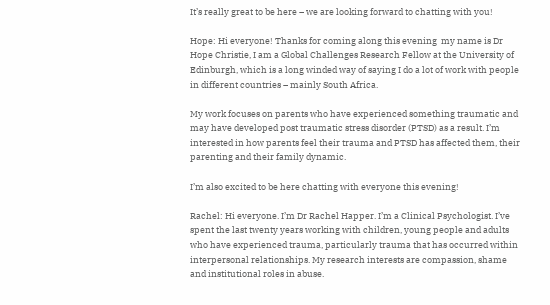It’s really great to be here – we are looking forward to chatting with you!

Hope: Hi everyone! Thanks for coming along this evening  my name is Dr Hope Christie, I am a Global Challenges Research Fellow at the University of Edinburgh, which is a long winded way of saying I do a lot of work with people in different countries – mainly South Africa.

My work focuses on parents who have experienced something traumatic and may have developed post traumatic stress disorder (PTSD) as a result. I’m interested in how parents feel their trauma and PTSD has affected them, their parenting and their family dynamic.

I’m also excited to be here chatting with everyone this evening!

Rachel: Hi everyone. I’m Dr Rachel Happer. I’m a Clinical Psychologist. I’ve spent the last twenty years working with children, young people and adults who have experienced trauma, particularly trauma that has occurred within interpersonal relationships. My research interests are compassion, shame and institutional roles in abuse.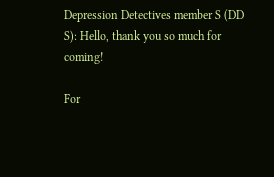Depression Detectives member S (DD S): Hello, thank you so much for coming!

For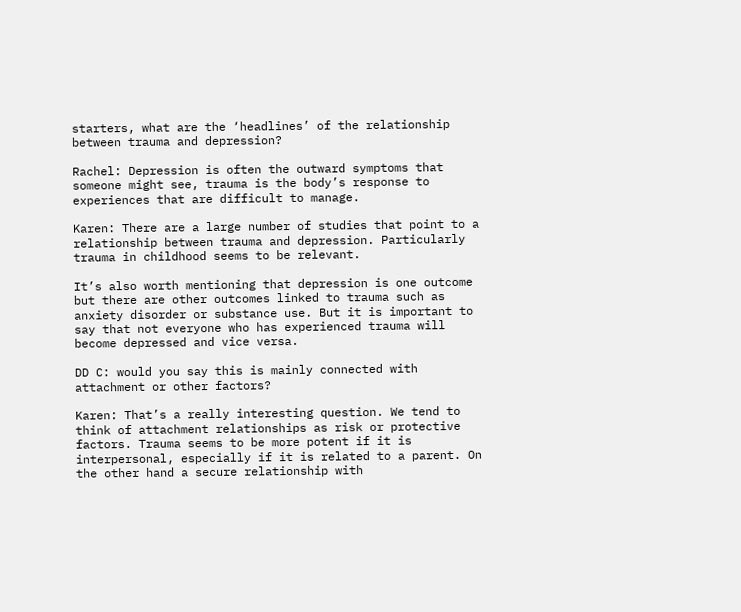starters, what are the ‘headlines’ of the relationship between trauma and depression?

Rachel: Depression is often the outward symptoms that someone might see, trauma is the body’s response to experiences that are difficult to manage.

Karen: There are a large number of studies that point to a relationship between trauma and depression. Particularly trauma in childhood seems to be relevant.

It’s also worth mentioning that depression is one outcome but there are other outcomes linked to trauma such as anxiety disorder or substance use. But it is important to say that not everyone who has experienced trauma will become depressed and vice versa.

DD C: would you say this is mainly connected with attachment or other factors?

Karen: That’s a really interesting question. We tend to think of attachment relationships as risk or protective factors. Trauma seems to be more potent if it is interpersonal, especially if it is related to a parent. On the other hand a secure relationship with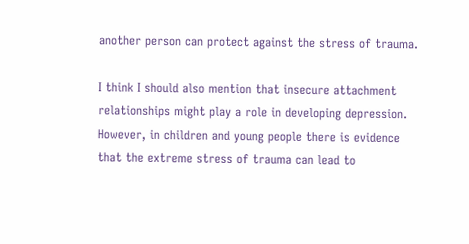another person can protect against the stress of trauma.

I think I should also mention that insecure attachment relationships might play a role in developing depression. However, in children and young people there is evidence that the extreme stress of trauma can lead to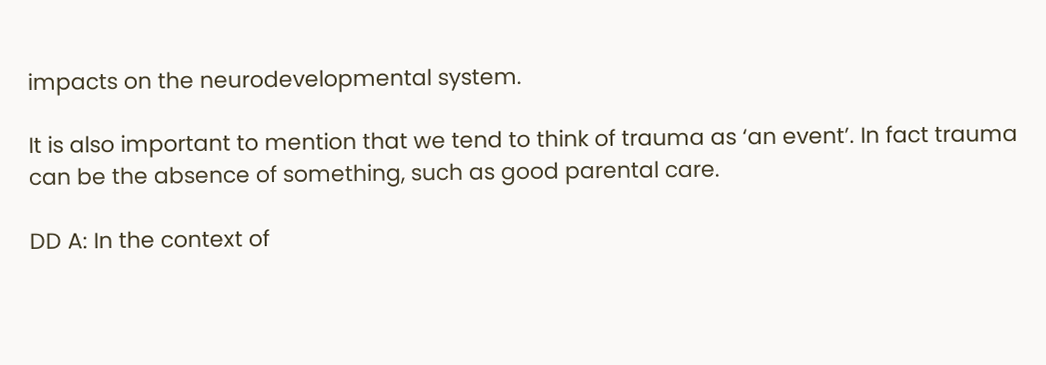impacts on the neurodevelopmental system.

It is also important to mention that we tend to think of trauma as ‘an event’. In fact trauma can be the absence of something, such as good parental care.

DD A: In the context of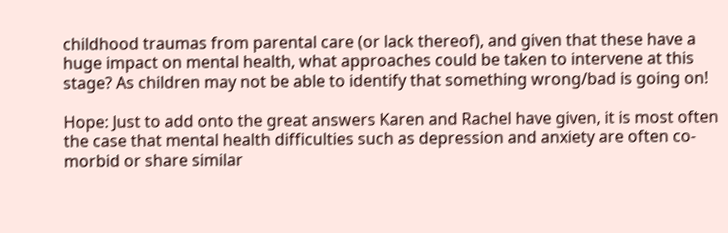childhood traumas from parental care (or lack thereof), and given that these have a huge impact on mental health, what approaches could be taken to intervene at this stage? As children may not be able to identify that something wrong/bad is going on!

Hope: Just to add onto the great answers Karen and Rachel have given, it is most often the case that mental health difficulties such as depression and anxiety are often co-morbid or share similar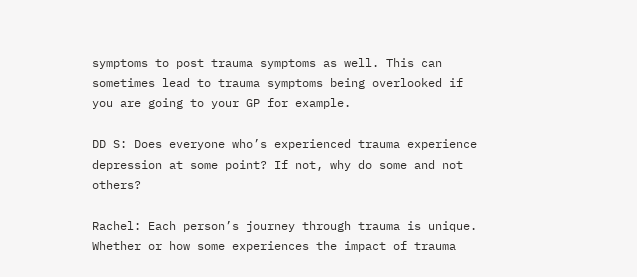symptoms to post trauma symptoms as well. This can sometimes lead to trauma symptoms being overlooked if you are going to your GP for example.

DD S: Does everyone who’s experienced trauma experience depression at some point? If not, why do some and not others?

Rachel: Each person’s journey through trauma is unique. Whether or how some experiences the impact of trauma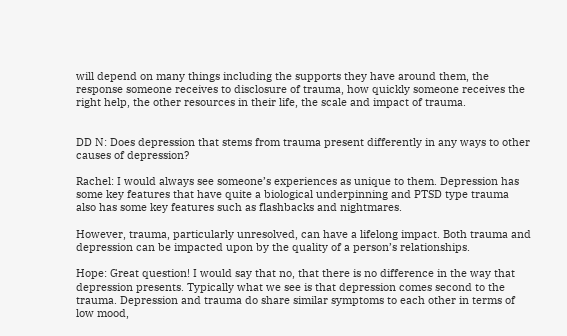will depend on many things including the supports they have around them, the response someone receives to disclosure of trauma, how quickly someone receives the right help, the other resources in their life, the scale and impact of trauma.


DD N: Does depression that stems from trauma present differently in any ways to other causes of depression?

Rachel: I would always see someone’s experiences as unique to them. Depression has some key features that have quite a biological underpinning and PTSD type trauma also has some key features such as flashbacks and nightmares.

However, trauma, particularly unresolved, can have a lifelong impact. Both trauma and depression can be impacted upon by the quality of a person’s relationships.

Hope: Great question! I would say that no, that there is no difference in the way that depression presents. Typically what we see is that depression comes second to the trauma. Depression and trauma do share similar symptoms to each other in terms of low mood,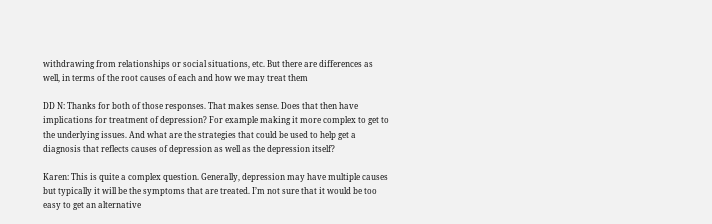withdrawing from relationships or social situations, etc. But there are differences as well, in terms of the root causes of each and how we may treat them

DD N: Thanks for both of those responses. That makes sense. Does that then have implications for treatment of depression? For example making it more complex to get to the underlying issues. And what are the strategies that could be used to help get a diagnosis that reflects causes of depression as well as the depression itself?

Karen: This is quite a complex question. Generally, depression may have multiple causes but typically it will be the symptoms that are treated. I’m not sure that it would be too easy to get an alternative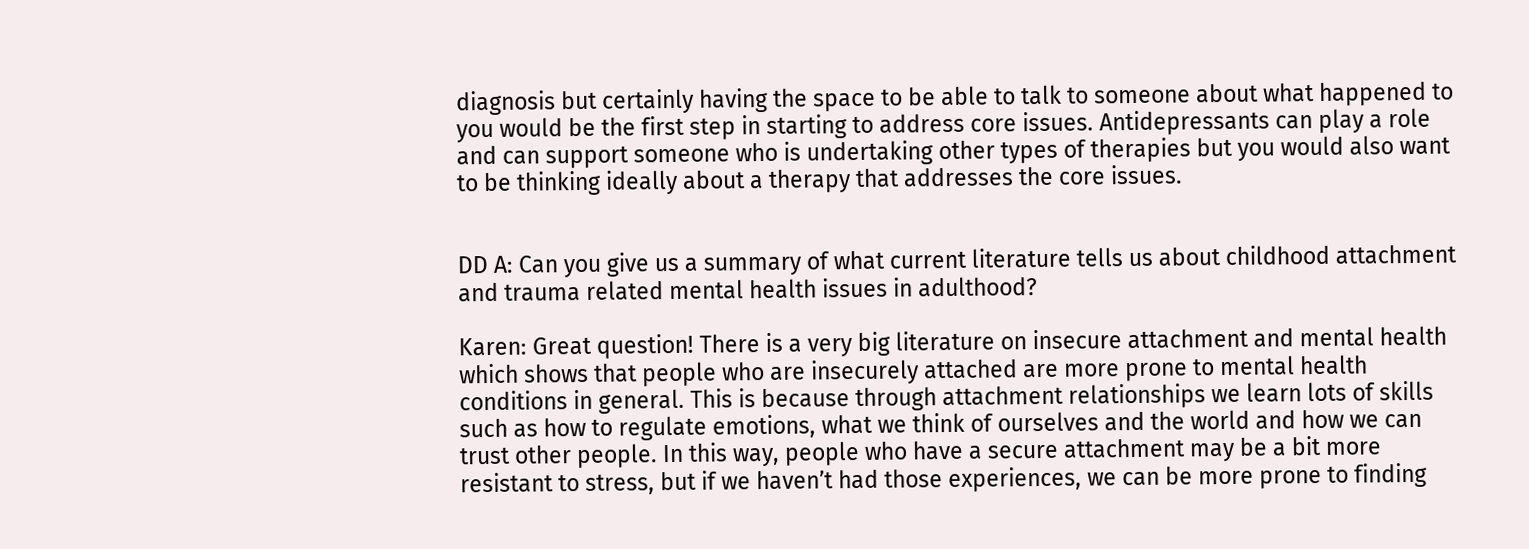diagnosis but certainly having the space to be able to talk to someone about what happened to you would be the first step in starting to address core issues. Antidepressants can play a role and can support someone who is undertaking other types of therapies but you would also want to be thinking ideally about a therapy that addresses the core issues.


DD A: Can you give us a summary of what current literature tells us about childhood attachment and trauma related mental health issues in adulthood?

Karen: Great question! There is a very big literature on insecure attachment and mental health which shows that people who are insecurely attached are more prone to mental health conditions in general. This is because through attachment relationships we learn lots of skills such as how to regulate emotions, what we think of ourselves and the world and how we can trust other people. In this way, people who have a secure attachment may be a bit more resistant to stress, but if we haven’t had those experiences, we can be more prone to finding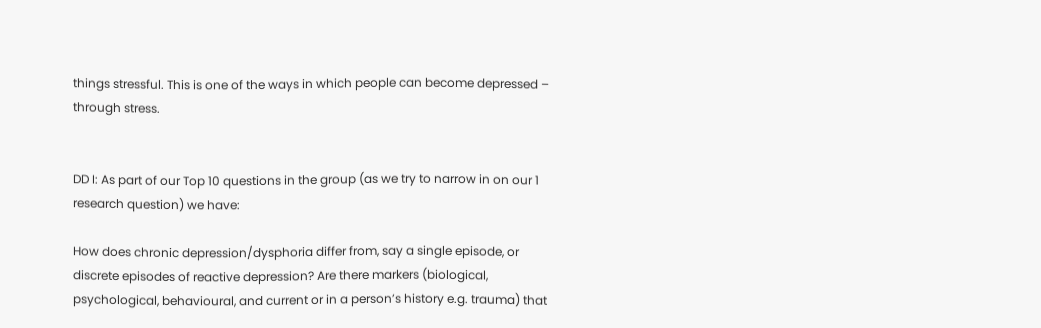things stressful. This is one of the ways in which people can become depressed – through stress.


DD I: As part of our Top 10 questions in the group (as we try to narrow in on our 1 research question) we have:

How does chronic depression/dysphoria differ from, say a single episode, or discrete episodes of reactive depression? Are there markers (biological, psychological, behavioural, and current or in a person’s history e.g. trauma) that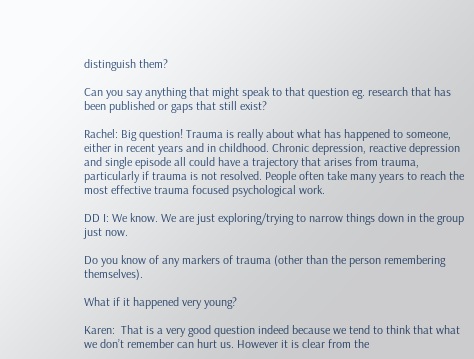distinguish them?

Can you say anything that might speak to that question eg. research that has been published or gaps that still exist?

Rachel: Big question! Trauma is really about what has happened to someone, either in recent years and in childhood. Chronic depression, reactive depression and single episode all could have a trajectory that arises from trauma, particularly if trauma is not resolved. People often take many years to reach the most effective trauma focused psychological work.

DD I: We know. We are just exploring/trying to narrow things down in the group just now.

Do you know of any markers of trauma (other than the person remembering themselves).

What if it happened very young?

Karen:  That is a very good question indeed because we tend to think that what we don’t remember can hurt us. However it is clear from the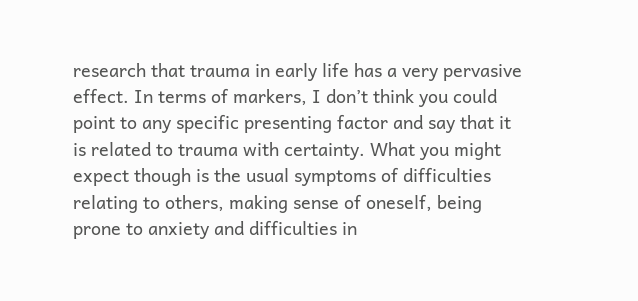research that trauma in early life has a very pervasive effect. In terms of markers, I don’t think you could point to any specific presenting factor and say that it is related to trauma with certainty. What you might expect though is the usual symptoms of difficulties relating to others, making sense of oneself, being prone to anxiety and difficulties in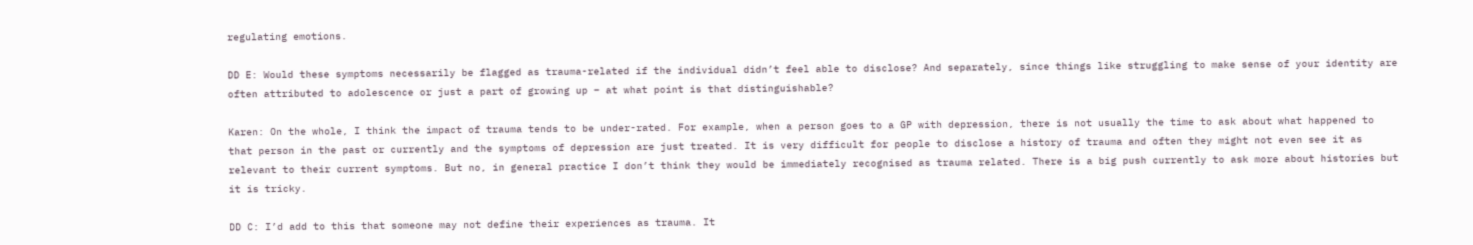regulating emotions.

DD E: Would these symptoms necessarily be flagged as trauma-related if the individual didn’t feel able to disclose? And separately, since things like struggling to make sense of your identity are often attributed to adolescence or just a part of growing up – at what point is that distinguishable?

Karen: On the whole, I think the impact of trauma tends to be under-rated. For example, when a person goes to a GP with depression, there is not usually the time to ask about what happened to that person in the past or currently and the symptoms of depression are just treated. It is very difficult for people to disclose a history of trauma and often they might not even see it as relevant to their current symptoms. But no, in general practice I don’t think they would be immediately recognised as trauma related. There is a big push currently to ask more about histories but it is tricky.

DD C: I’d add to this that someone may not define their experiences as trauma. It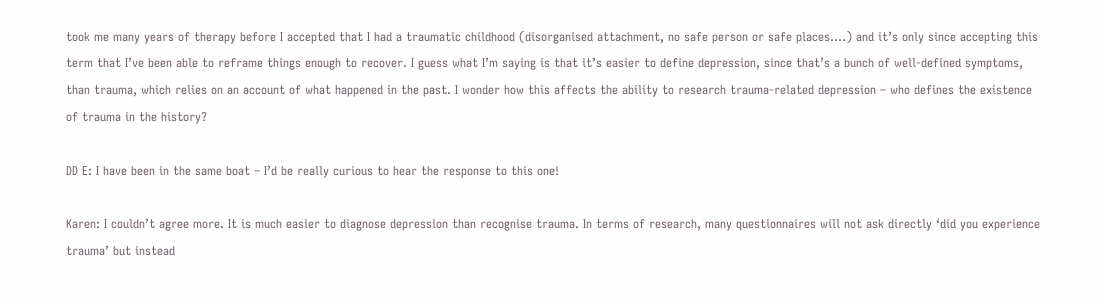took me many years of therapy before I accepted that I had a traumatic childhood (disorganised attachment, no safe person or safe places….) and it’s only since accepting this term that I’ve been able to reframe things enough to recover. I guess what I’m saying is that it’s easier to define depression, since that’s a bunch of well-defined symptoms, than trauma, which relies on an account of what happened in the past. I wonder how this affects the ability to research trauma-related depression – who defines the existence of trauma in the history?

DD E: I have been in the same boat – I’d be really curious to hear the response to this one!

Karen: I couldn’t agree more. It is much easier to diagnose depression than recognise trauma. In terms of research, many questionnaires will not ask directly ‘did you experience trauma’ but instead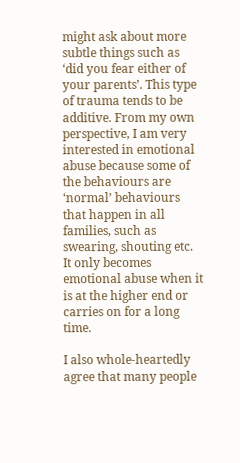might ask about more subtle things such as ‘did you fear either of your parents’. This type of trauma tends to be additive. From my own perspective, I am very interested in emotional abuse because some of the behaviours are ‘normal’ behaviours that happen in all families, such as swearing, shouting etc. It only becomes emotional abuse when it is at the higher end or carries on for a long time.

I also whole-heartedly agree that many people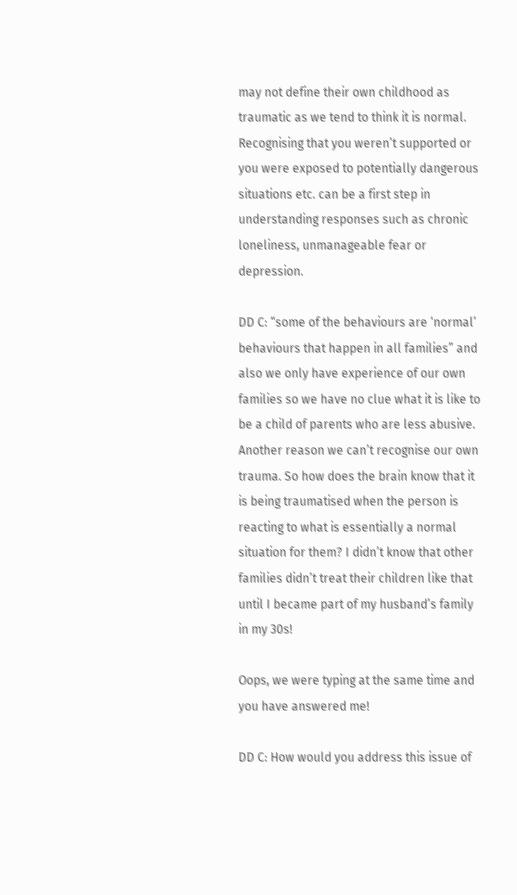may not define their own childhood as traumatic as we tend to think it is normal. Recognising that you weren’t supported or you were exposed to potentially dangerous situations etc. can be a first step in understanding responses such as chronic loneliness, unmanageable fear or depression.

DD C: “some of the behaviours are ‘normal’ behaviours that happen in all families” and also we only have experience of our own families so we have no clue what it is like to be a child of parents who are less abusive. Another reason we can’t recognise our own trauma. So how does the brain know that it is being traumatised when the person is reacting to what is essentially a normal situation for them? I didn’t know that other families didn’t treat their children like that until I became part of my husband’s family in my 30s!

Oops, we were typing at the same time and you have answered me!

DD C: How would you address this issue of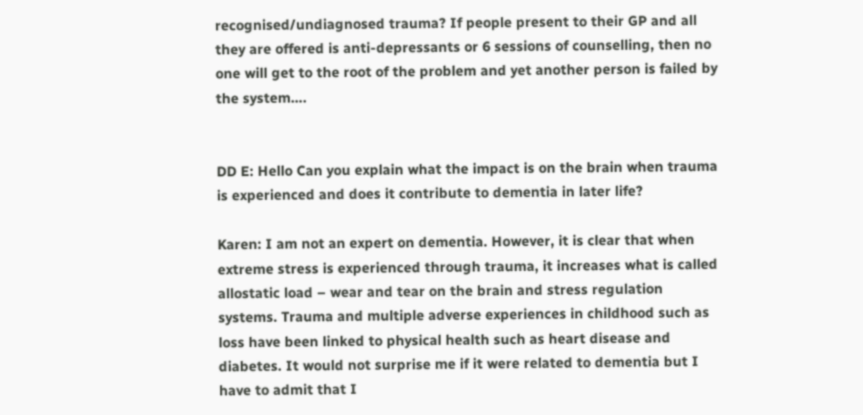recognised/undiagnosed trauma? If people present to their GP and all they are offered is anti-depressants or 6 sessions of counselling, then no one will get to the root of the problem and yet another person is failed by the system….


DD E: Hello Can you explain what the impact is on the brain when trauma is experienced and does it contribute to dementia in later life?

Karen: I am not an expert on dementia. However, it is clear that when extreme stress is experienced through trauma, it increases what is called allostatic load – wear and tear on the brain and stress regulation systems. Trauma and multiple adverse experiences in childhood such as loss have been linked to physical health such as heart disease and diabetes. It would not surprise me if it were related to dementia but I have to admit that I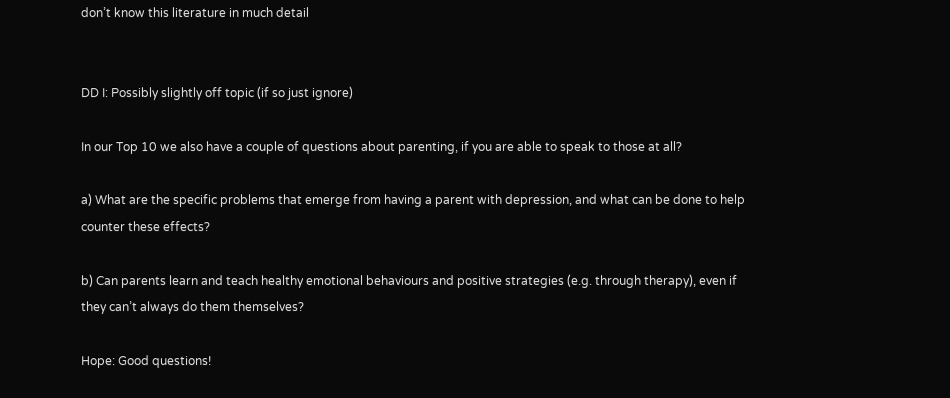don’t know this literature in much detail


DD I: Possibly slightly off topic (if so just ignore)

In our Top 10 we also have a couple of questions about parenting, if you are able to speak to those at all?

a) What are the specific problems that emerge from having a parent with depression, and what can be done to help counter these effects?

b) Can parents learn and teach healthy emotional behaviours and positive strategies (e.g. through therapy), even if they can’t always do them themselves?

Hope: Good questions!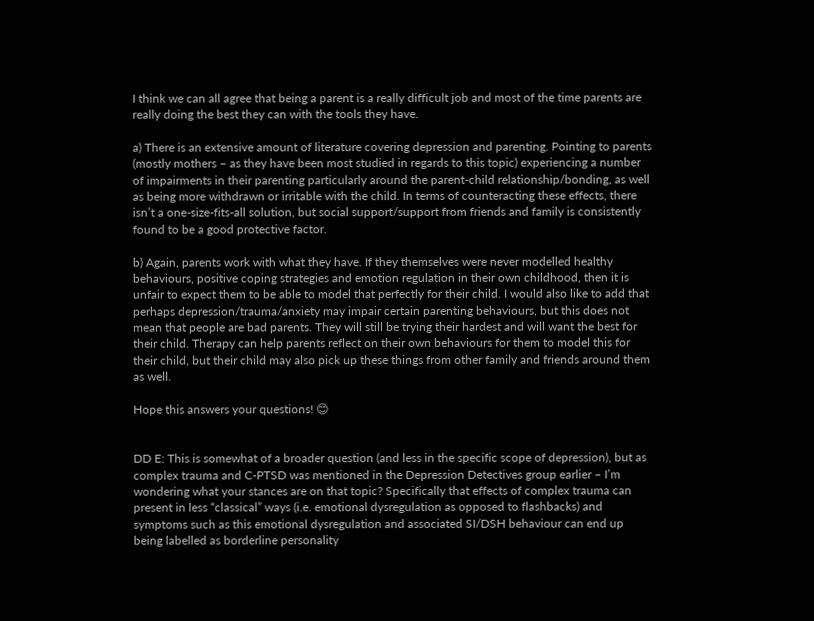I think we can all agree that being a parent is a really difficult job and most of the time parents are really doing the best they can with the tools they have.

a) There is an extensive amount of literature covering depression and parenting. Pointing to parents (mostly mothers – as they have been most studied in regards to this topic) experiencing a number of impairments in their parenting particularly around the parent-child relationship/bonding, as well as being more withdrawn or irritable with the child. In terms of counteracting these effects, there isn’t a one-size-fits-all solution, but social support/support from friends and family is consistently found to be a good protective factor.

b) Again, parents work with what they have. If they themselves were never modelled healthy behaviours, positive coping strategies and emotion regulation in their own childhood, then it is unfair to expect them to be able to model that perfectly for their child. I would also like to add that perhaps depression/trauma/anxiety may impair certain parenting behaviours, but this does not mean that people are bad parents. They will still be trying their hardest and will want the best for their child. Therapy can help parents reflect on their own behaviours for them to model this for their child, but their child may also pick up these things from other family and friends around them as well.

Hope this answers your questions! 😊


DD E: This is somewhat of a broader question (and less in the specific scope of depression), but as complex trauma and C-PTSD was mentioned in the Depression Detectives group earlier – I’m wondering what your stances are on that topic? Specifically that effects of complex trauma can present in less “classical” ways (i.e. emotional dysregulation as opposed to flashbacks) and symptoms such as this emotional dysregulation and associated SI/DSH behaviour can end up being labelled as borderline personality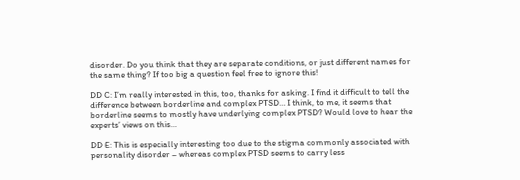disorder. Do you think that they are separate conditions, or just different names for the same thing? If too big a question feel free to ignore this!

DD C: I’m really interested in this, too, thanks for asking. I find it difficult to tell the difference between borderline and complex PTSD… I think, to me, it seems that borderline seems to mostly have underlying complex PTSD? Would love to hear the experts’ views on this…

DD E: This is especially interesting too due to the stigma commonly associated with personality disorder – whereas complex PTSD seems to carry less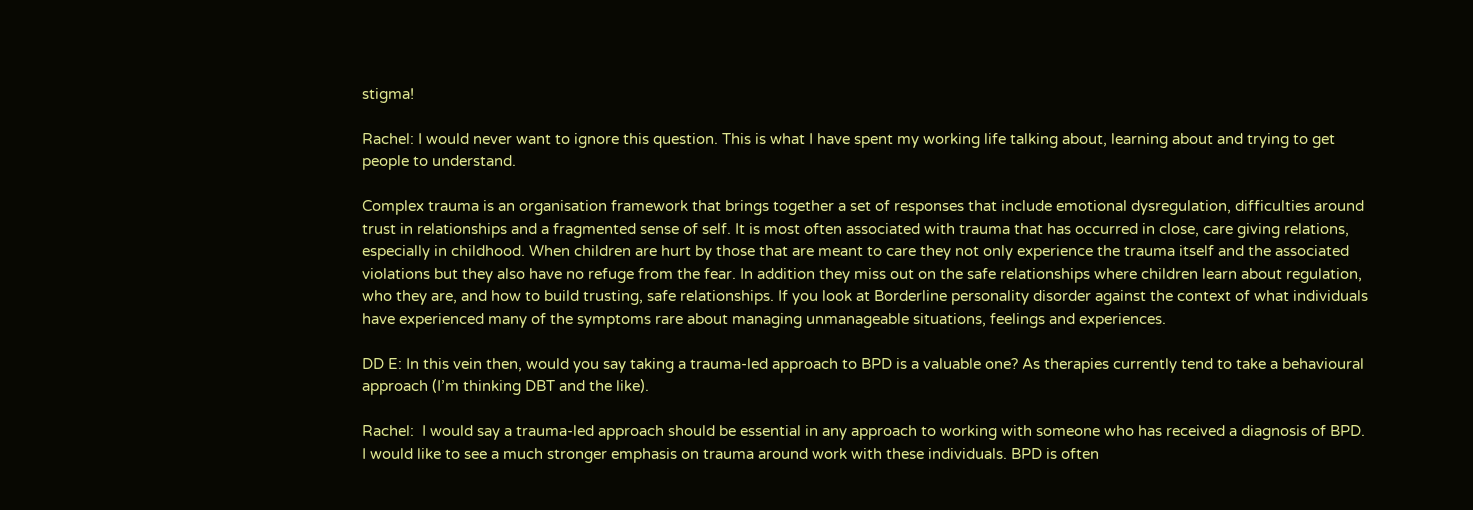stigma!

Rachel: I would never want to ignore this question. This is what I have spent my working life talking about, learning about and trying to get people to understand.

Complex trauma is an organisation framework that brings together a set of responses that include emotional dysregulation, difficulties around trust in relationships and a fragmented sense of self. It is most often associated with trauma that has occurred in close, care giving relations, especially in childhood. When children are hurt by those that are meant to care they not only experience the trauma itself and the associated violations but they also have no refuge from the fear. In addition they miss out on the safe relationships where children learn about regulation, who they are, and how to build trusting, safe relationships. If you look at Borderline personality disorder against the context of what individuals have experienced many of the symptoms rare about managing unmanageable situations, feelings and experiences.

DD E: In this vein then, would you say taking a trauma-led approach to BPD is a valuable one? As therapies currently tend to take a behavioural approach (I’m thinking DBT and the like).

Rachel:  I would say a trauma-led approach should be essential in any approach to working with someone who has received a diagnosis of BPD. I would like to see a much stronger emphasis on trauma around work with these individuals. BPD is often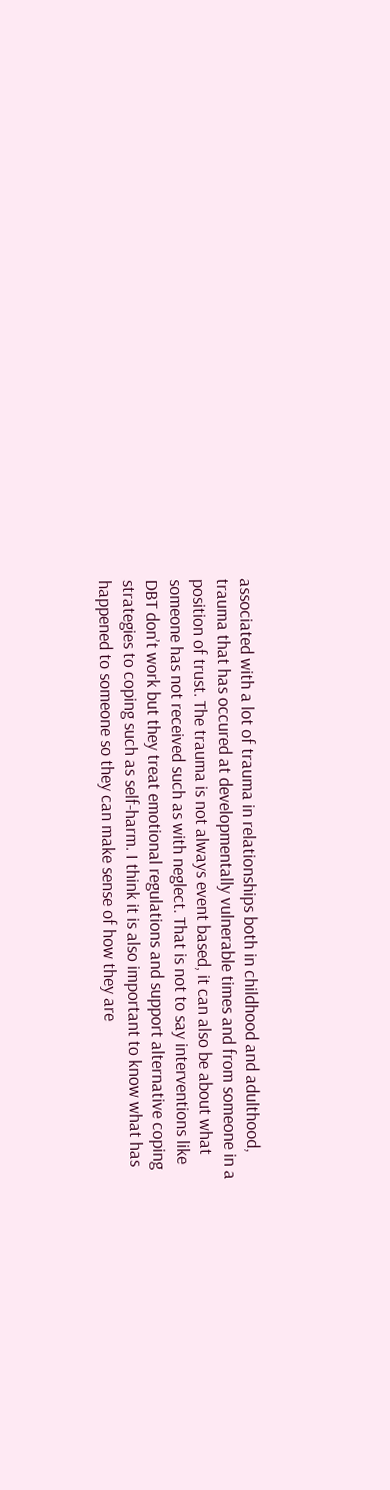associated with a lot of trauma in relationships both in childhood and adulthood, trauma that has occured at developmentally vulnerable times and from someone in a position of trust. The trauma is not always event based, it can also be about what someone has not received such as with neglect. That is not to say interventions like DBT don’t work but they treat emotional regulations and support alternative coping strategies to coping such as self-harm. I think it is also important to know what has happened to someone so they can make sense of how they are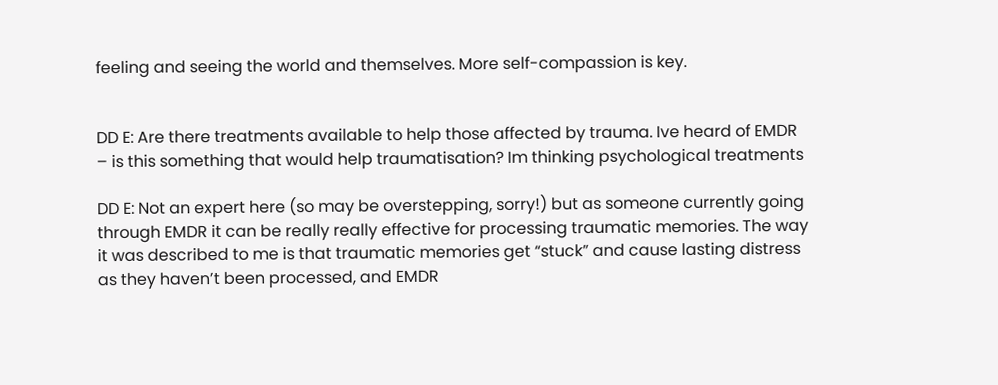feeling and seeing the world and themselves. More self-compassion is key.


DD E: Are there treatments available to help those affected by trauma. Ive heard of EMDR – is this something that would help traumatisation? Im thinking psychological treatments

DD E: Not an expert here (so may be overstepping, sorry!) but as someone currently going through EMDR it can be really really effective for processing traumatic memories. The way it was described to me is that traumatic memories get “stuck” and cause lasting distress as they haven’t been processed, and EMDR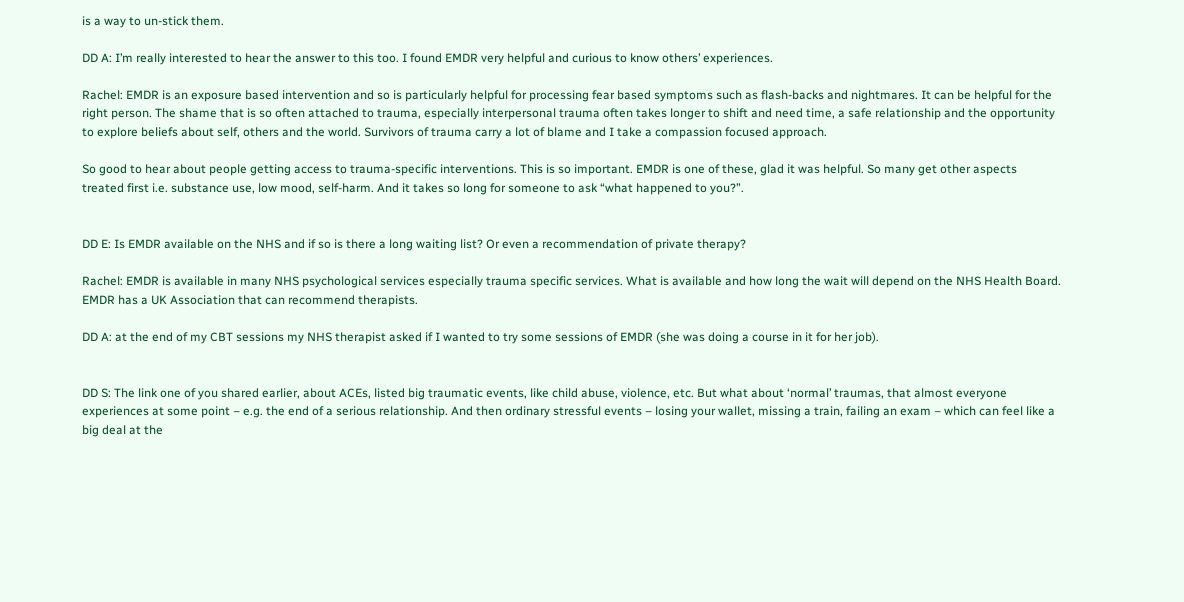is a way to un-stick them.

DD A: I’m really interested to hear the answer to this too. I found EMDR very helpful and curious to know others’ experiences.

Rachel: EMDR is an exposure based intervention and so is particularly helpful for processing fear based symptoms such as flash-backs and nightmares. It can be helpful for the right person. The shame that is so often attached to trauma, especially interpersonal trauma often takes longer to shift and need time, a safe relationship and the opportunity to explore beliefs about self, others and the world. Survivors of trauma carry a lot of blame and I take a compassion focused approach.

So good to hear about people getting access to trauma-specific interventions. This is so important. EMDR is one of these, glad it was helpful. So many get other aspects treated first i.e. substance use, low mood, self-harm. And it takes so long for someone to ask “what happened to you?”.


DD E: Is EMDR available on the NHS and if so is there a long waiting list? Or even a recommendation of private therapy?

Rachel: EMDR is available in many NHS psychological services especially trauma specific services. What is available and how long the wait will depend on the NHS Health Board. EMDR has a UK Association that can recommend therapists.

DD A: at the end of my CBT sessions my NHS therapist asked if I wanted to try some sessions of EMDR (she was doing a course in it for her job).


DD S: The link one of you shared earlier, about ACEs, listed big traumatic events, like child abuse, violence, etc. But what about ‘normal’ traumas, that almost everyone experiences at some point – e.g. the end of a serious relationship. And then ordinary stressful events – losing your wallet, missing a train, failing an exam – which can feel like a big deal at the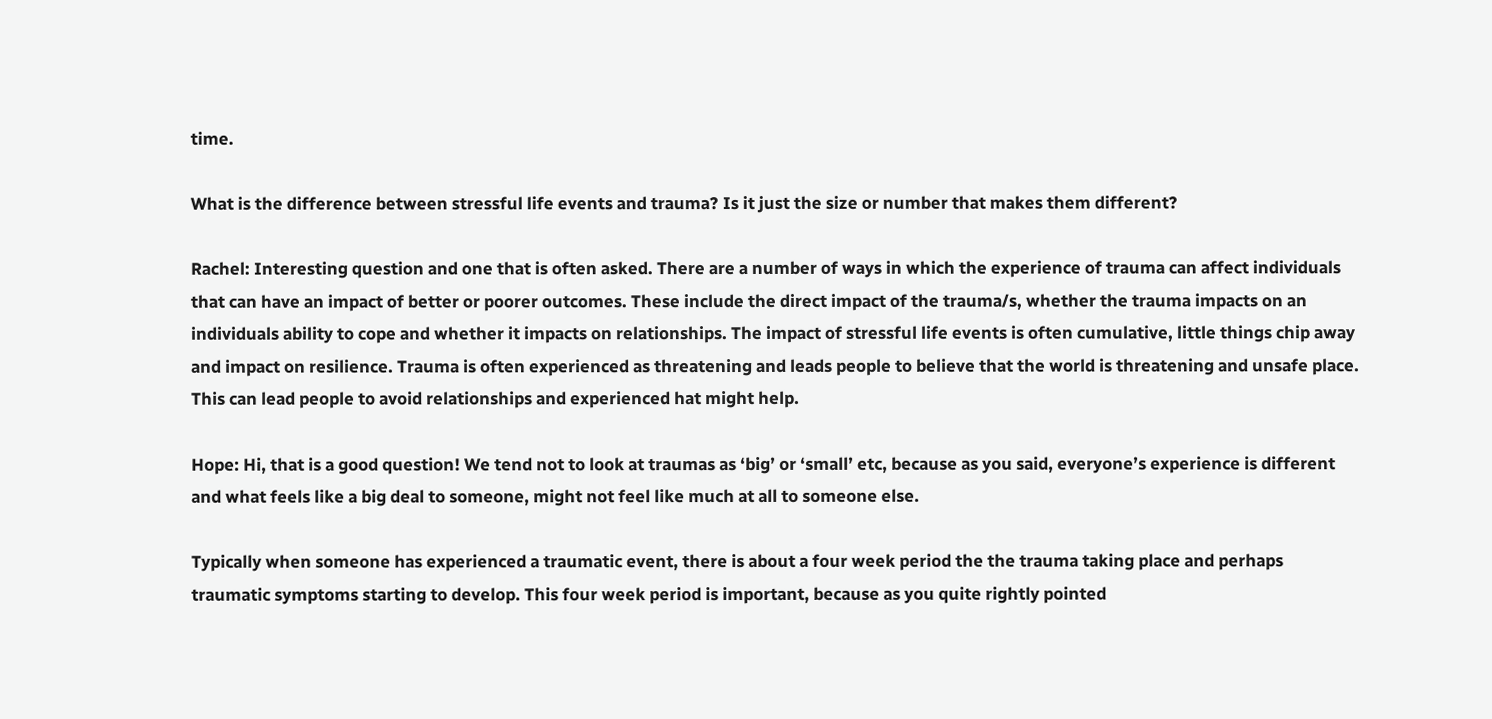time.

What is the difference between stressful life events and trauma? Is it just the size or number that makes them different?

Rachel: Interesting question and one that is often asked. There are a number of ways in which the experience of trauma can affect individuals that can have an impact of better or poorer outcomes. These include the direct impact of the trauma/s, whether the trauma impacts on an individuals ability to cope and whether it impacts on relationships. The impact of stressful life events is often cumulative, little things chip away and impact on resilience. Trauma is often experienced as threatening and leads people to believe that the world is threatening and unsafe place. This can lead people to avoid relationships and experienced hat might help.

Hope: Hi, that is a good question! We tend not to look at traumas as ‘big’ or ‘small’ etc, because as you said, everyone’s experience is different and what feels like a big deal to someone, might not feel like much at all to someone else.

Typically when someone has experienced a traumatic event, there is about a four week period the the trauma taking place and perhaps traumatic symptoms starting to develop. This four week period is important, because as you quite rightly pointed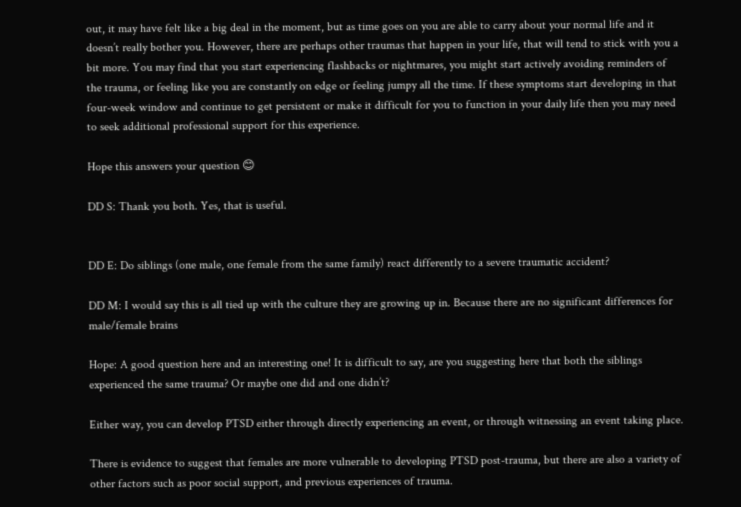out, it may have felt like a big deal in the moment, but as time goes on you are able to carry about your normal life and it doesn’t really bother you. However, there are perhaps other traumas that happen in your life, that will tend to stick with you a bit more. You may find that you start experiencing flashbacks or nightmares, you might start actively avoiding reminders of the trauma, or feeling like you are constantly on edge or feeling jumpy all the time. If these symptoms start developing in that four-week window and continue to get persistent or make it difficult for you to function in your daily life then you may need to seek additional professional support for this experience.

Hope this answers your question 😊

DD S: Thank you both. Yes, that is useful.


DD E: Do siblings (one male, one female from the same family) react differently to a severe traumatic accident?

DD M: I would say this is all tied up with the culture they are growing up in. Because there are no significant differences for male/female brains

Hope: A good question here and an interesting one! It is difficult to say, are you suggesting here that both the siblings experienced the same trauma? Or maybe one did and one didn’t?

Either way, you can develop PTSD either through directly experiencing an event, or through witnessing an event taking place.

There is evidence to suggest that females are more vulnerable to developing PTSD post-trauma, but there are also a variety of other factors such as poor social support, and previous experiences of trauma.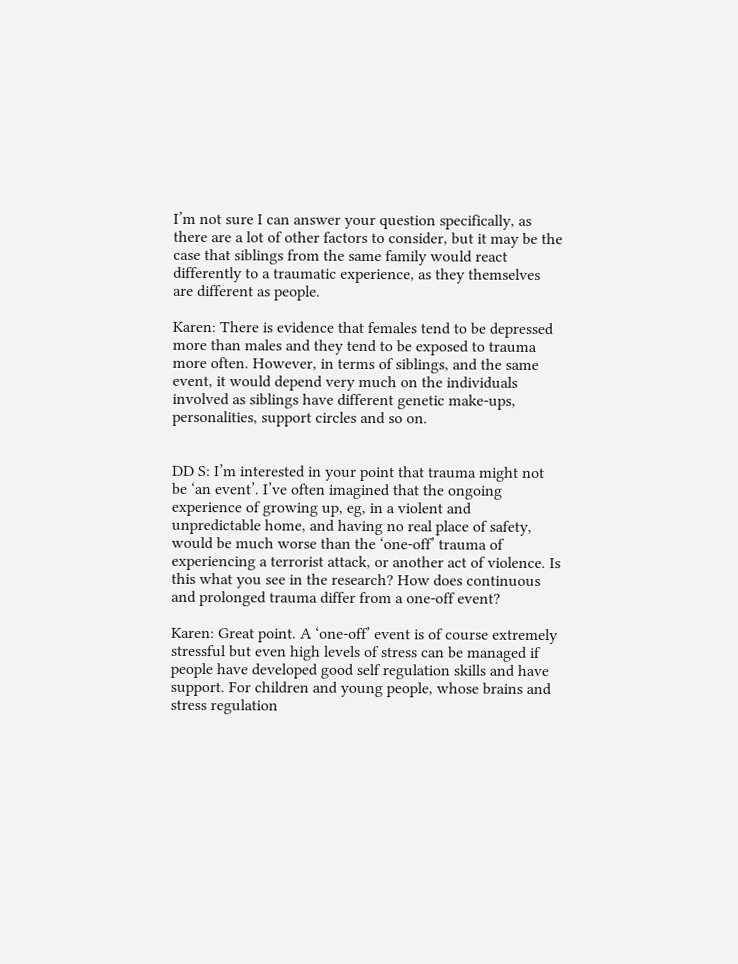I’m not sure I can answer your question specifically, as there are a lot of other factors to consider, but it may be the case that siblings from the same family would react differently to a traumatic experience, as they themselves are different as people.

Karen: There is evidence that females tend to be depressed more than males and they tend to be exposed to trauma more often. However, in terms of siblings, and the same event, it would depend very much on the individuals involved as siblings have different genetic make-ups, personalities, support circles and so on.


DD S: I’m interested in your point that trauma might not be ‘an event’. I’ve often imagined that the ongoing experience of growing up, eg, in a violent and unpredictable home, and having no real place of safety, would be much worse than the ‘one-off’ trauma of experiencing a terrorist attack, or another act of violence. Is this what you see in the research? How does continuous and prolonged trauma differ from a one-off event?

Karen: Great point. A ‘one-off’ event is of course extremely stressful but even high levels of stress can be managed if people have developed good self regulation skills and have support. For children and young people, whose brains and stress regulation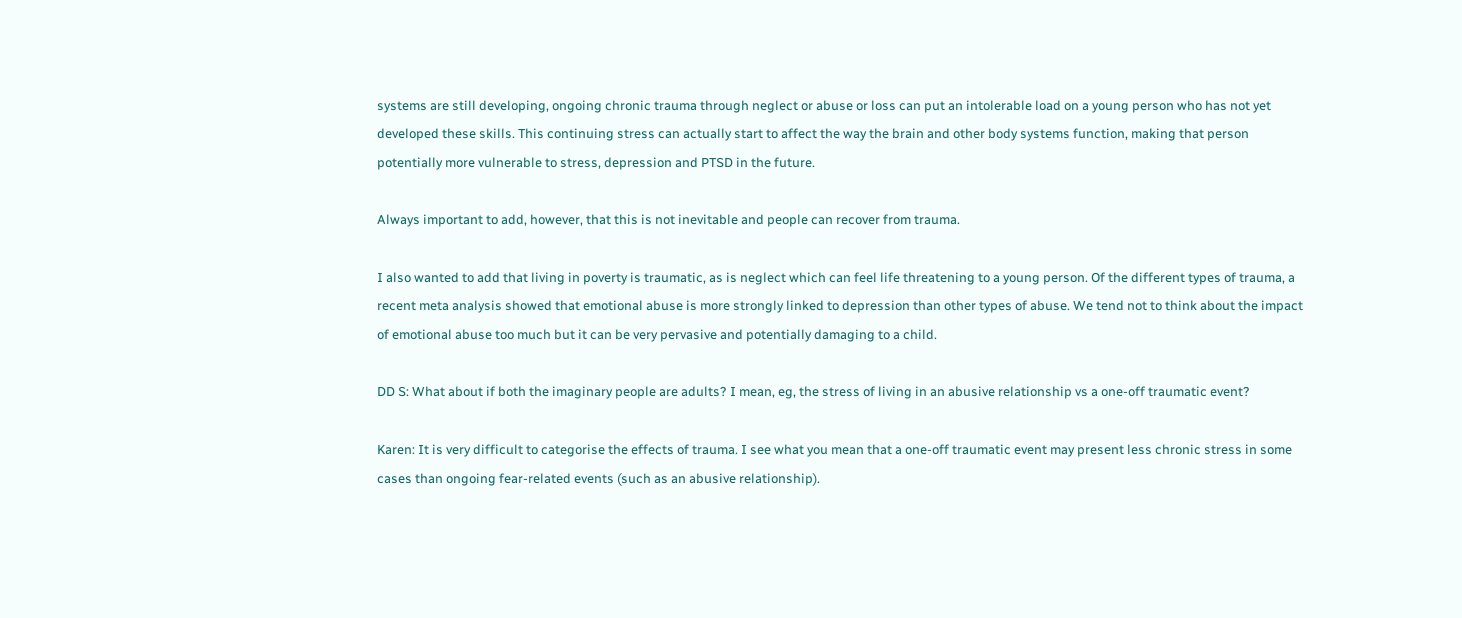systems are still developing, ongoing chronic trauma through neglect or abuse or loss can put an intolerable load on a young person who has not yet developed these skills. This continuing stress can actually start to affect the way the brain and other body systems function, making that person potentially more vulnerable to stress, depression and PTSD in the future.

Always important to add, however, that this is not inevitable and people can recover from trauma.

I also wanted to add that living in poverty is traumatic, as is neglect which can feel life threatening to a young person. Of the different types of trauma, a recent meta analysis showed that emotional abuse is more strongly linked to depression than other types of abuse. We tend not to think about the impact of emotional abuse too much but it can be very pervasive and potentially damaging to a child.

DD S: What about if both the imaginary people are adults? I mean, eg, the stress of living in an abusive relationship vs a one-off traumatic event?

Karen: It is very difficult to categorise the effects of trauma. I see what you mean that a one-off traumatic event may present less chronic stress in some cases than ongoing fear-related events (such as an abusive relationship).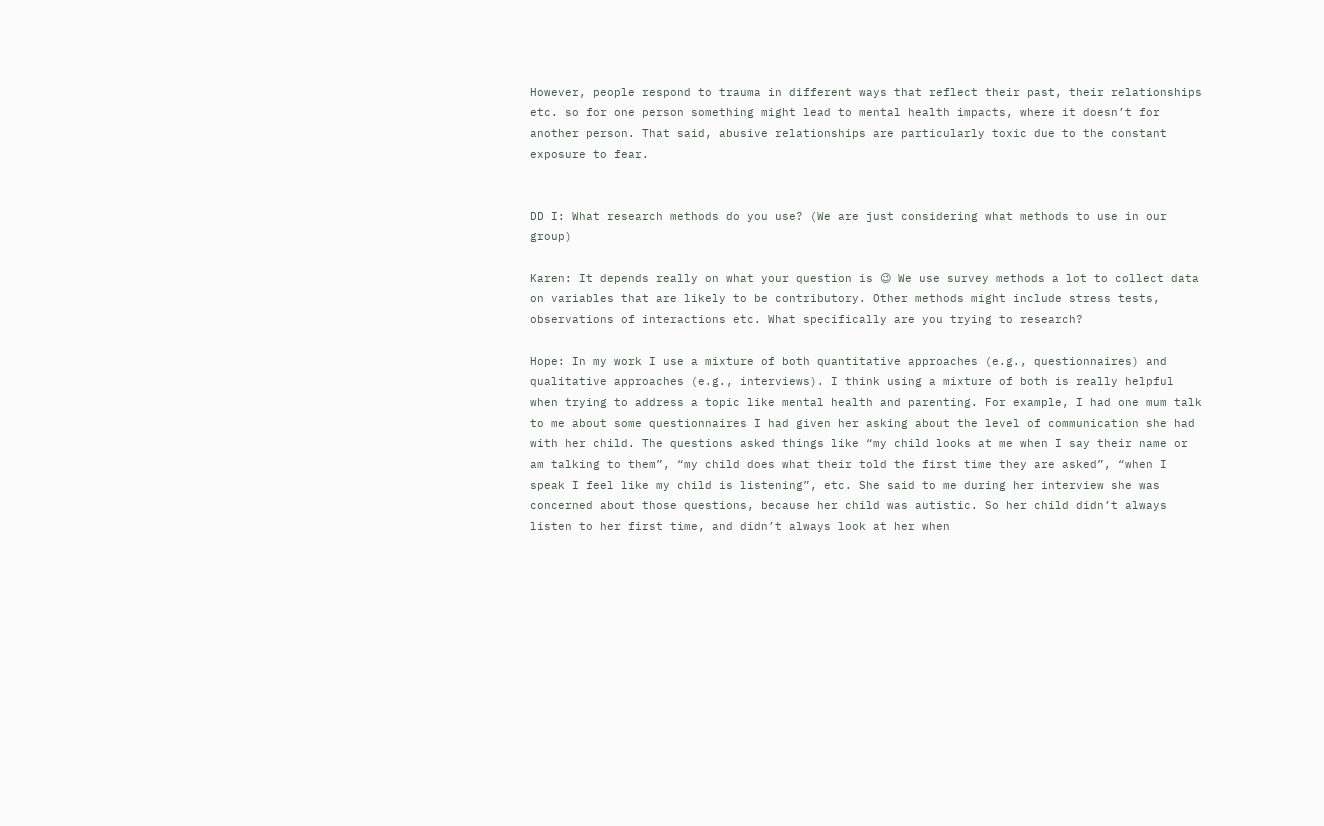However, people respond to trauma in different ways that reflect their past, their relationships etc. so for one person something might lead to mental health impacts, where it doesn’t for another person. That said, abusive relationships are particularly toxic due to the constant exposure to fear.


DD I: What research methods do you use? (We are just considering what methods to use in our group)

Karen: It depends really on what your question is 😉 We use survey methods a lot to collect data on variables that are likely to be contributory. Other methods might include stress tests, observations of interactions etc. What specifically are you trying to research?

Hope: In my work I use a mixture of both quantitative approaches (e.g., questionnaires) and qualitative approaches (e.g., interviews). I think using a mixture of both is really helpful when trying to address a topic like mental health and parenting. For example, I had one mum talk to me about some questionnaires I had given her asking about the level of communication she had with her child. The questions asked things like “my child looks at me when I say their name or am talking to them”, “my child does what their told the first time they are asked”, “when I speak I feel like my child is listening”, etc. She said to me during her interview she was concerned about those questions, because her child was autistic. So her child didn’t always listen to her first time, and didn’t always look at her when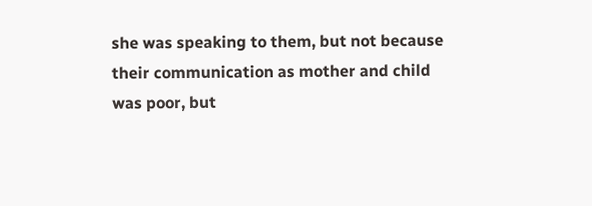she was speaking to them, but not because their communication as mother and child was poor, but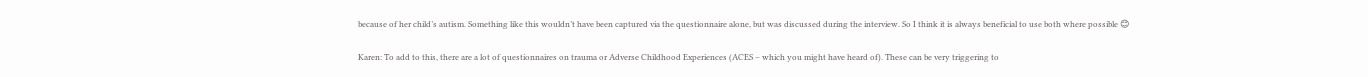because of her child’s autism. Something like this wouldn’t have been captured via the questionnaire alone, but was discussed during the interview. So I think it is always beneficial to use both where possible 😊

Karen: To add to this, there are a lot of questionnaires on trauma or Adverse Childhood Experiences (ACES – which you might have heard of). These can be very triggering to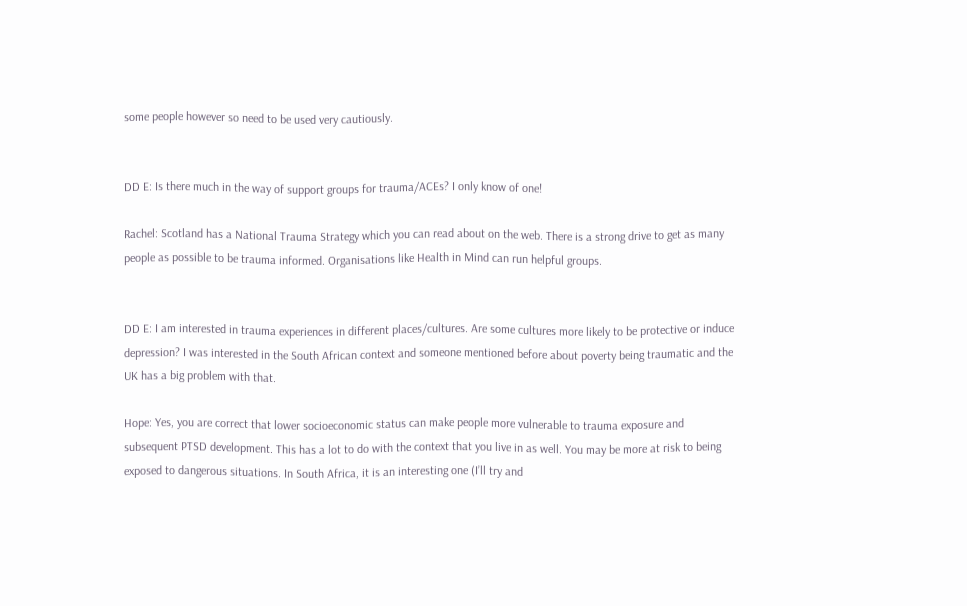some people however so need to be used very cautiously.


DD E: Is there much in the way of support groups for trauma/ACEs? I only know of one!

Rachel: Scotland has a National Trauma Strategy which you can read about on the web. There is a strong drive to get as many people as possible to be trauma informed. Organisations like Health in Mind can run helpful groups.


DD E: I am interested in trauma experiences in different places/cultures. Are some cultures more likely to be protective or induce depression? I was interested in the South African context and someone mentioned before about poverty being traumatic and the UK has a big problem with that.

Hope: Yes, you are correct that lower socioeconomic status can make people more vulnerable to trauma exposure and subsequent PTSD development. This has a lot to do with the context that you live in as well. You may be more at risk to being exposed to dangerous situations. In South Africa, it is an interesting one (I’ll try and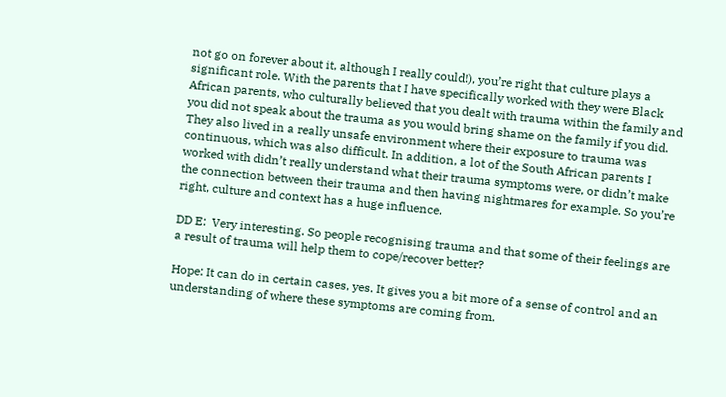not go on forever about it, although I really could!), you’re right that culture plays a significant role. With the parents that I have specifically worked with they were Black African parents, who culturally believed that you dealt with trauma within the family and you did not speak about the trauma as you would bring shame on the family if you did. They also lived in a really unsafe environment where their exposure to trauma was continuous, which was also difficult. In addition, a lot of the South African parents I worked with didn’t really understand what their trauma symptoms were, or didn’t make the connection between their trauma and then having nightmares for example. So you’re right, culture and context has a huge influence.

DD E:  Very interesting. So people recognising trauma and that some of their feelings are a result of trauma will help them to cope/recover better?

Hope: It can do in certain cases, yes. It gives you a bit more of a sense of control and an understanding of where these symptoms are coming from.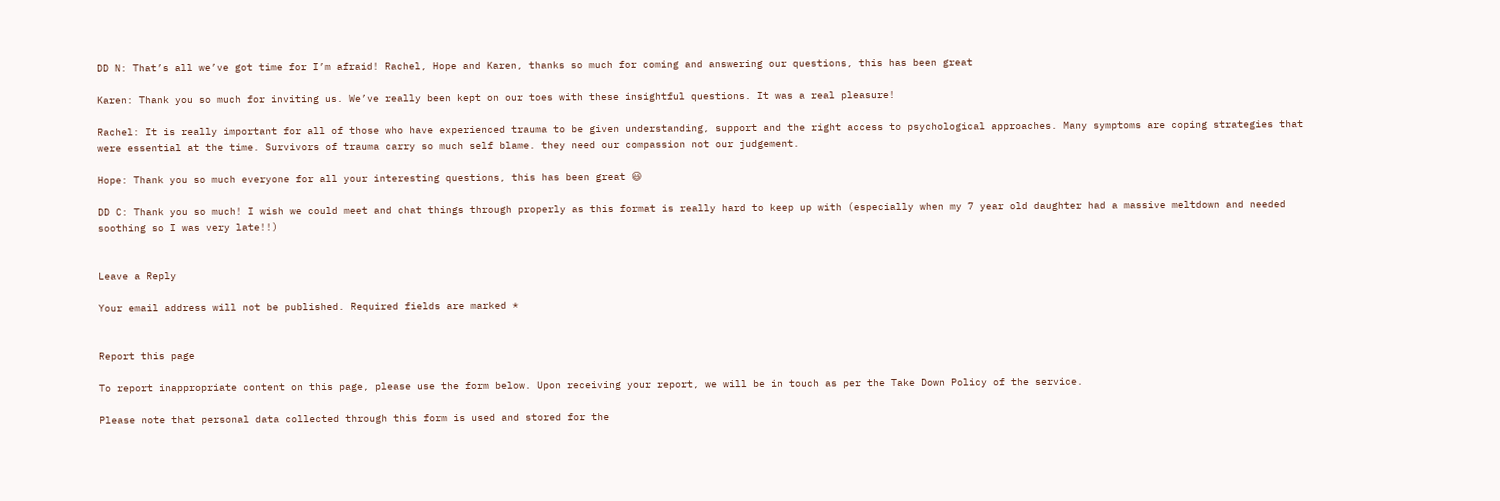DD N: That’s all we’ve got time for I’m afraid! Rachel, Hope and Karen, thanks so much for coming and answering our questions, this has been great

Karen: Thank you so much for inviting us. We’ve really been kept on our toes with these insightful questions. It was a real pleasure!

Rachel: It is really important for all of those who have experienced trauma to be given understanding, support and the right access to psychological approaches. Many symptoms are coping strategies that were essential at the time. Survivors of trauma carry so much self blame. they need our compassion not our judgement.

Hope: Thank you so much everyone for all your interesting questions, this has been great 😃

DD C: Thank you so much! I wish we could meet and chat things through properly as this format is really hard to keep up with (especially when my 7 year old daughter had a massive meltdown and needed soothing so I was very late!!)


Leave a Reply

Your email address will not be published. Required fields are marked *


Report this page

To report inappropriate content on this page, please use the form below. Upon receiving your report, we will be in touch as per the Take Down Policy of the service.

Please note that personal data collected through this form is used and stored for the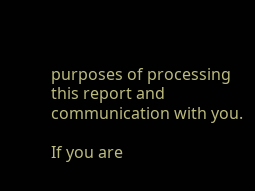purposes of processing this report and communication with you.

If you are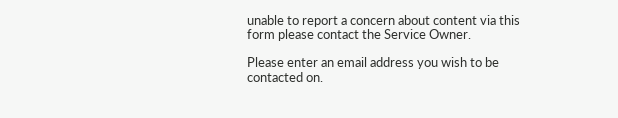unable to report a concern about content via this form please contact the Service Owner.

Please enter an email address you wish to be contacted on.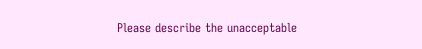Please describe the unacceptable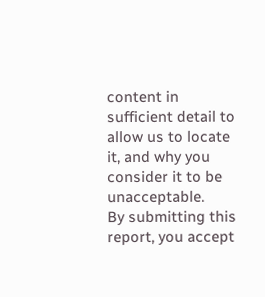content in sufficient detail to allow us to locate it, and why you consider it to be unacceptable.
By submitting this report, you accept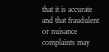that it is accurate and that fraudulent or nuisance complaints may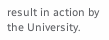result in action by the University.